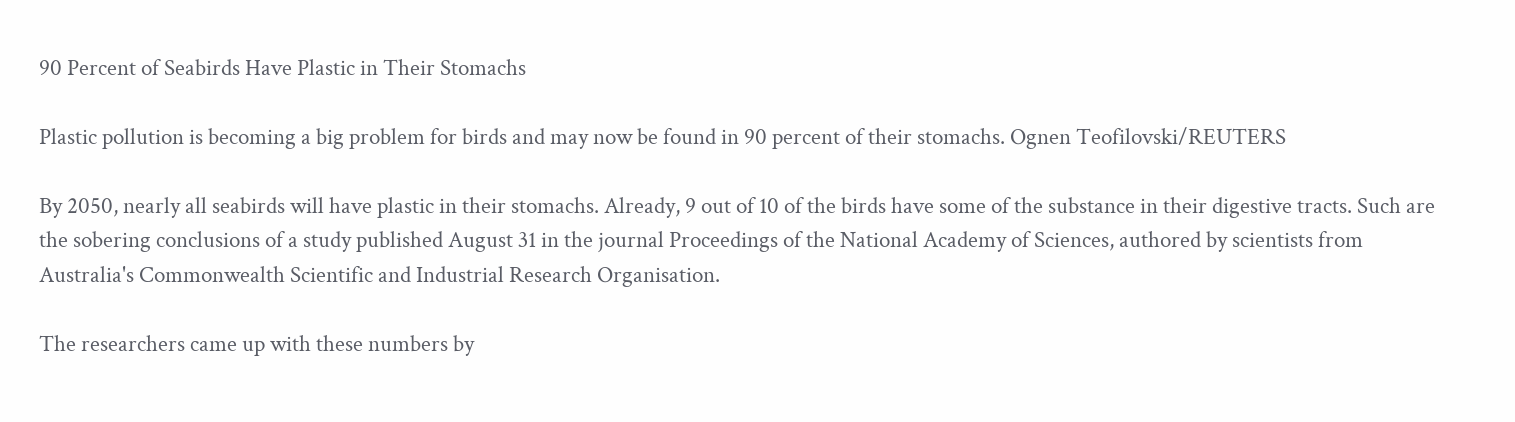90 Percent of Seabirds Have Plastic in Their Stomachs

Plastic pollution is becoming a big problem for birds and may now be found in 90 percent of their stomachs. Ognen Teofilovski/REUTERS

By 2050, nearly all seabirds will have plastic in their stomachs. Already, 9 out of 10 of the birds have some of the substance in their digestive tracts. Such are the sobering conclusions of a study published August 31 in the journal Proceedings of the National Academy of Sciences, authored by scientists from Australia's Commonwealth Scientific and Industrial Research Organisation.

The researchers came up with these numbers by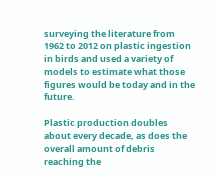surveying the literature from 1962 to 2012 on plastic ingestion in birds and used a variety of models to estimate what those figures would be today and in the future.

Plastic production doubles about every decade, as does the overall amount of debris reaching the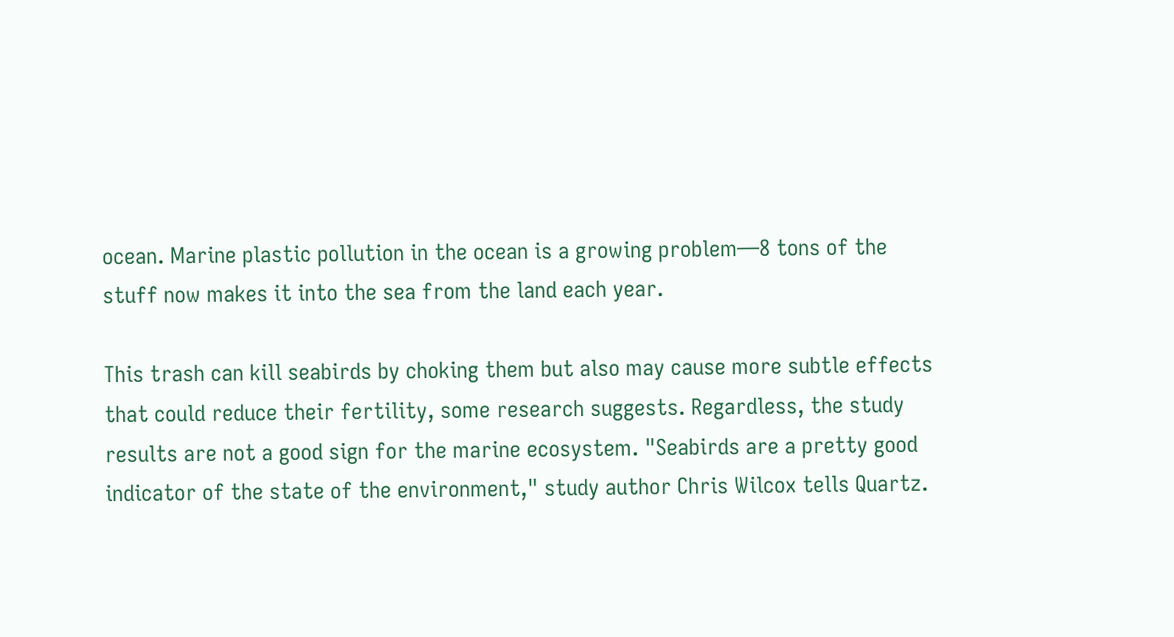ocean. Marine plastic pollution in the ocean is a growing problem—8 tons of the stuff now makes it into the sea from the land each year.

This trash can kill seabirds by choking them but also may cause more subtle effects that could reduce their fertility, some research suggests. Regardless, the study results are not a good sign for the marine ecosystem. "Seabirds are a pretty good indicator of the state of the environment," study author Chris Wilcox tells Quartz.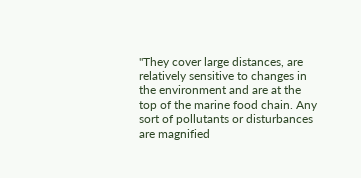"They cover large distances, are relatively sensitive to changes in the environment and are at the top of the marine food chain. Any sort of pollutants or disturbances are magnified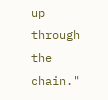up through the chain."